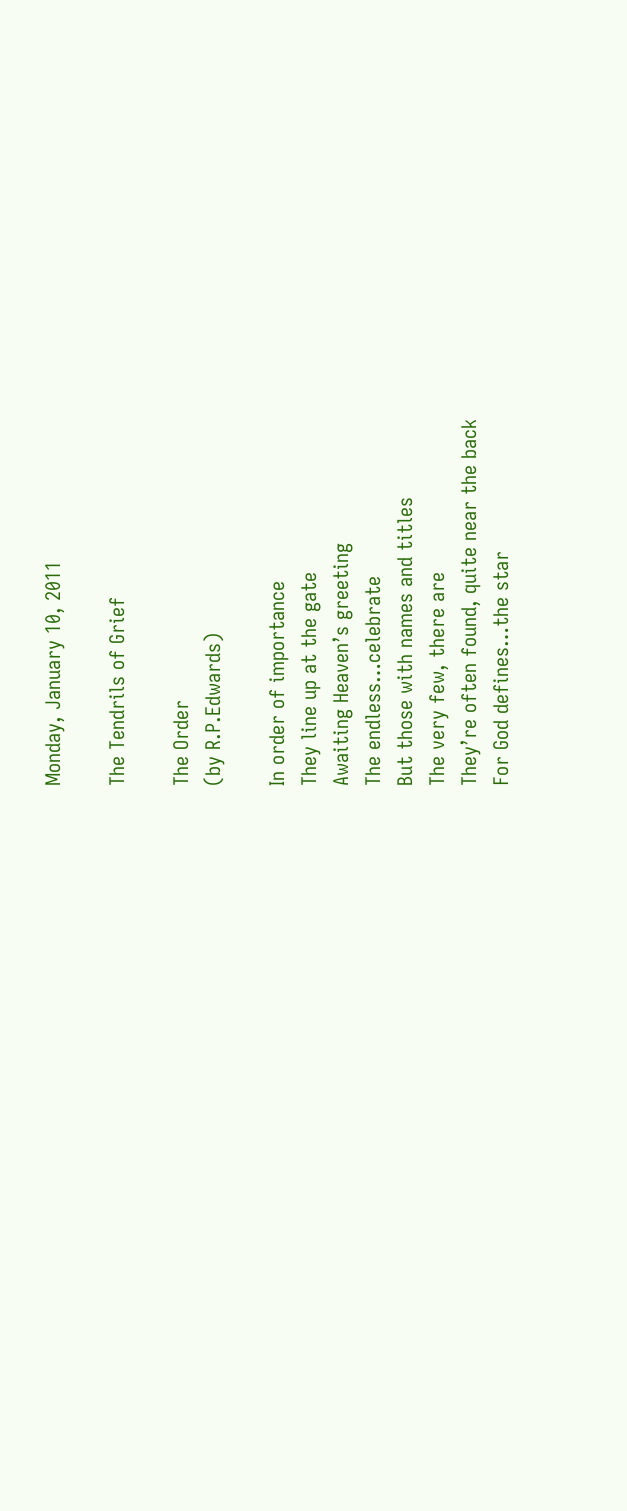Monday, January 10, 2011

The Tendrils of Grief

The Order
(by R.P.Edwards)

In order of importance
They line up at the gate
Awaiting Heaven’s greeting
The endless…celebrate
But those with names and titles
The very few, there are
They’re often found, quite near the back
For God defines…the star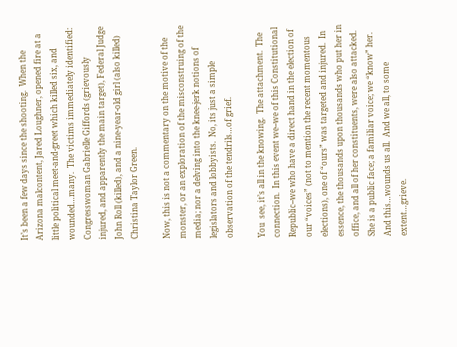It’s been a few days since the shooting.  When the Arizona malcontent, Jared Loughner, opened fire at a little political meet-and-greet which killed six, and wounded…many.  The victims immediately identified: Congresswoman Gabrielle Giffords (grievously injured, and apparently the main target), Federal Judge John Roll (killed), and a nine-year-old girl (also killed) Christina Taylor Green.

Now, this is not a commentary on the motive of the monster, or an exploration of the misconstruing of the media; nor a delving into the knee-jerk notions of legislators and lobbyists.  No, its just a simple observation of the tendrils…of grief.

You  see, it’s all in the knowing.  The attachment.  The connection.  In this event we--we of this Constitutional Republic--we who have a direct hand in the election of our “voices” (not to mention the recent momentous elections), one of “ours” was targeted and injured.  In essence, the thousands upon thousands who put her in office, and all of her constituents, were also attacked.  She is a public face; a familiar voice; we “know” her.  And this…wounds us all.  And we all, to some extent…grieve.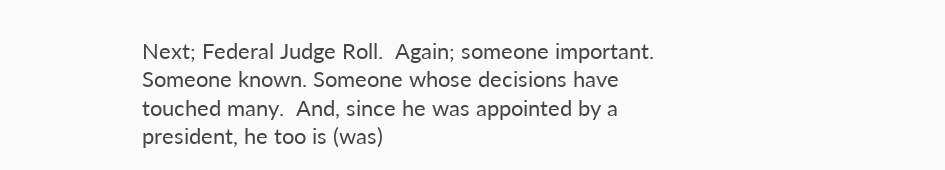Next; Federal Judge Roll.  Again; someone important.  Someone known. Someone whose decisions have touched many.  And, since he was appointed by a president, he too is (was)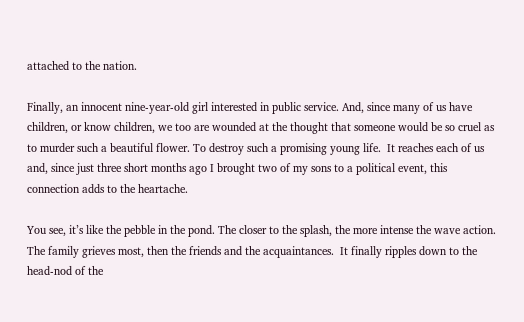attached to the nation.

Finally, an innocent nine-year-old girl interested in public service. And, since many of us have children, or know children, we too are wounded at the thought that someone would be so cruel as to murder such a beautiful flower. To destroy such a promising young life.  It reaches each of us and, since just three short months ago I brought two of my sons to a political event, this connection adds to the heartache.

You see, it’s like the pebble in the pond. The closer to the splash, the more intense the wave action.  The family grieves most, then the friends and the acquaintances.  It finally ripples down to the head-nod of the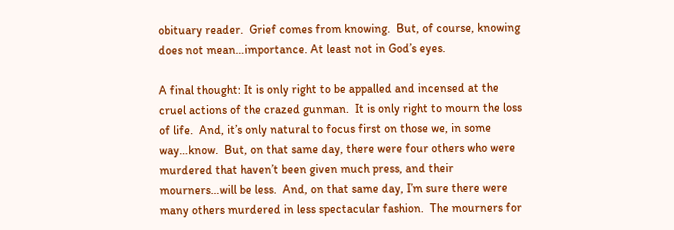obituary reader.  Grief comes from knowing.  But, of course, knowing does not mean…importance. At least not in God’s eyes.

A final thought: It is only right to be appalled and incensed at the cruel actions of the crazed gunman.  It is only right to mourn the loss of life.  And, it’s only natural to focus first on those we, in some way…know.  But, on that same day, there were four others who were murdered that haven’t been given much press, and their mourners…will be less.  And, on that same day, I’m sure there were many others murdered in less spectacular fashion.  The mourners for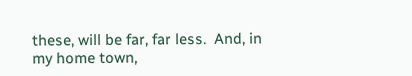these, will be far, far less.  And, in my home town,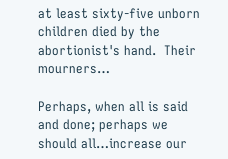at least sixty-five unborn children died by the abortionist's hand.  Their mourners…

Perhaps, when all is said and done; perhaps we should all…increase our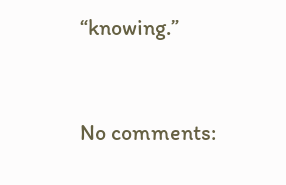“knowing.”


No comments: